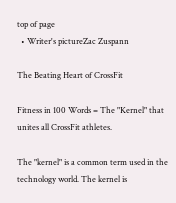top of page
  • Writer's pictureZac Zuspann

The Beating Heart of CrossFit

Fitness in 100 Words = The "Kernel" that unites all CrossFit athletes.

The "kernel" is a common term used in the technology world. The kernel is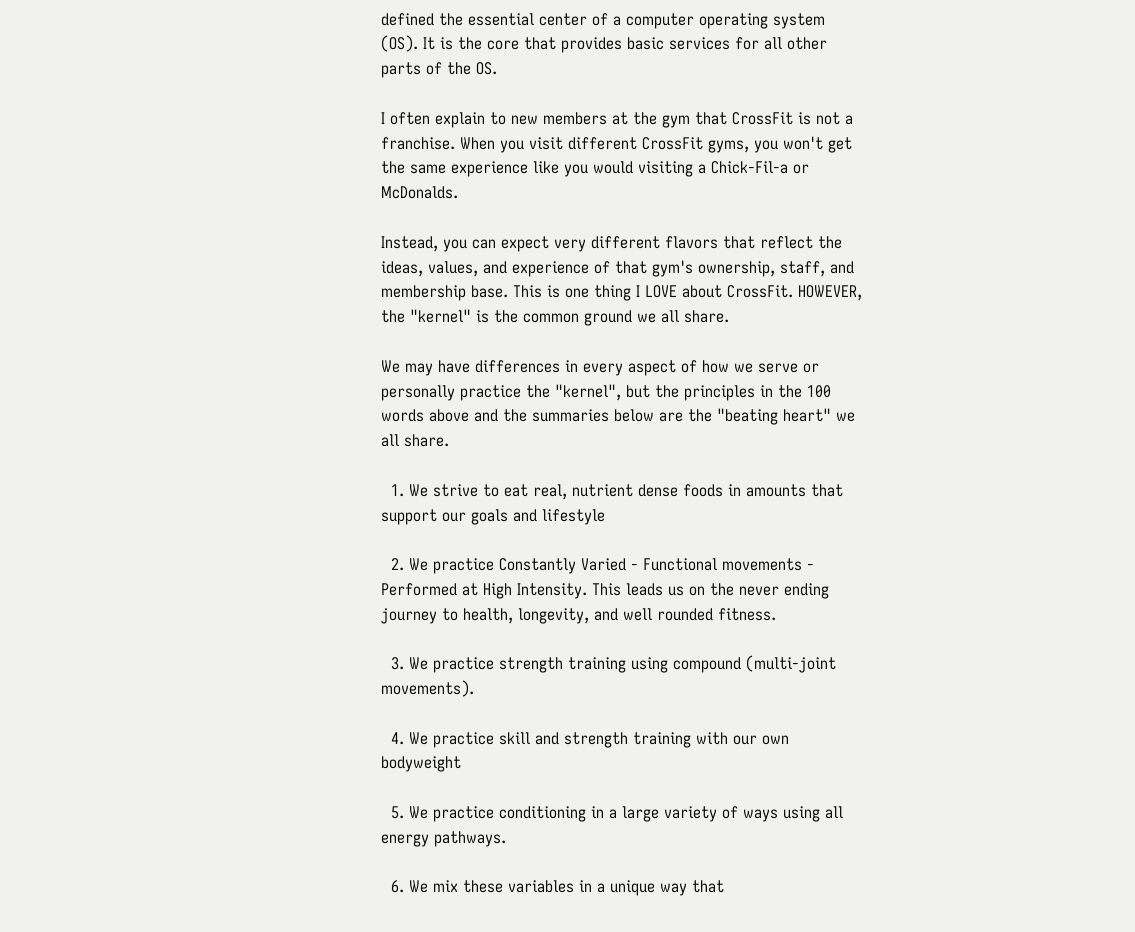defined the essential center of a computer operating system (OS). It is the core that provides basic services for all other parts of the OS.

I often explain to new members at the gym that CrossFit is not a franchise. When you visit different CrossFit gyms, you won't get the same experience like you would visiting a Chick-Fil-a or McDonalds.

Instead, you can expect very different flavors that reflect the ideas, values, and experience of that gym's ownership, staff, and membership base. This is one thing I LOVE about CrossFit. HOWEVER, the "kernel" is the common ground we all share.

We may have differences in every aspect of how we serve or personally practice the "kernel", but the principles in the 100 words above and the summaries below are the "beating heart" we all share.

  1. We strive to eat real, nutrient dense foods in amounts that support our goals and lifestyle

  2. We practice Constantly Varied - Functional movements - Performed at High Intensity. This leads us on the never ending journey to health, longevity, and well rounded fitness.

  3. We practice strength training using compound (multi-joint movements).

  4. We practice skill and strength training with our own bodyweight

  5. We practice conditioning in a large variety of ways using all energy pathways.

  6. We mix these variables in a unique way that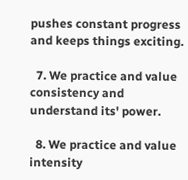pushes constant progress and keeps things exciting.

  7. We practice and value consistency and understand its' power.

  8. We practice and value intensity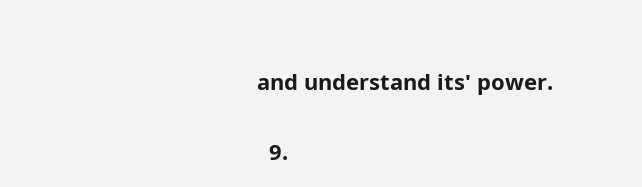and understand its' power.

  9.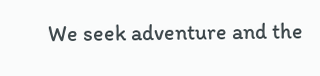We seek adventure and the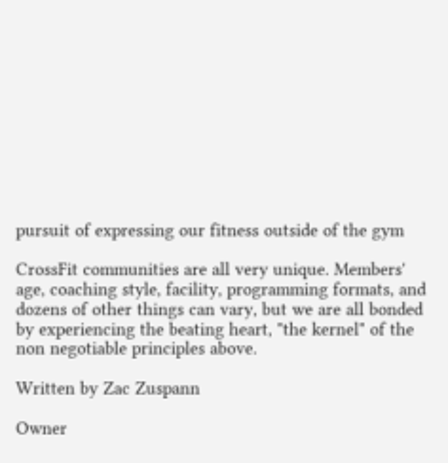pursuit of expressing our fitness outside of the gym

CrossFit communities are all very unique. Members' age, coaching style, facility, programming formats, and dozens of other things can vary, but we are all bonded by experiencing the beating heart, "the kernel" of the non negotiable principles above.

Written by Zac Zuspann

Owner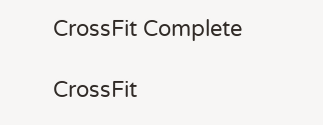CrossFit Complete

CrossFit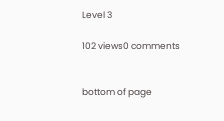Level 3

102 views0 comments


bottom of page